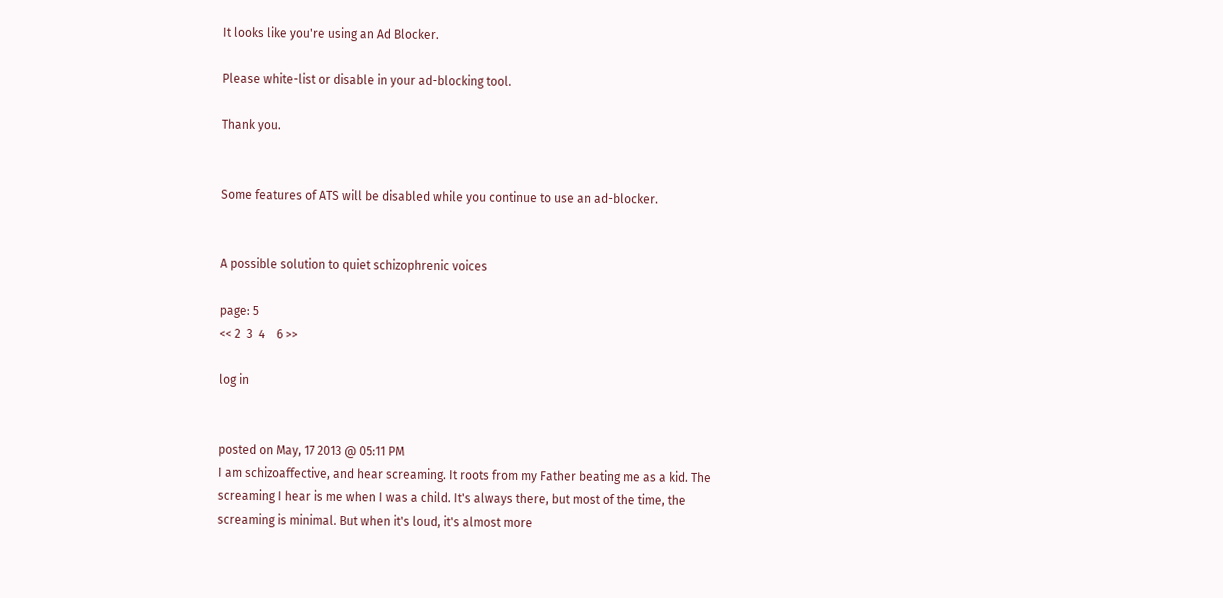It looks like you're using an Ad Blocker.

Please white-list or disable in your ad-blocking tool.

Thank you.


Some features of ATS will be disabled while you continue to use an ad-blocker.


A possible solution to quiet schizophrenic voices

page: 5
<< 2  3  4    6 >>

log in


posted on May, 17 2013 @ 05:11 PM
I am schizoaffective, and hear screaming. It roots from my Father beating me as a kid. The screaming I hear is me when I was a child. It's always there, but most of the time, the screaming is minimal. But when it's loud, it's almost more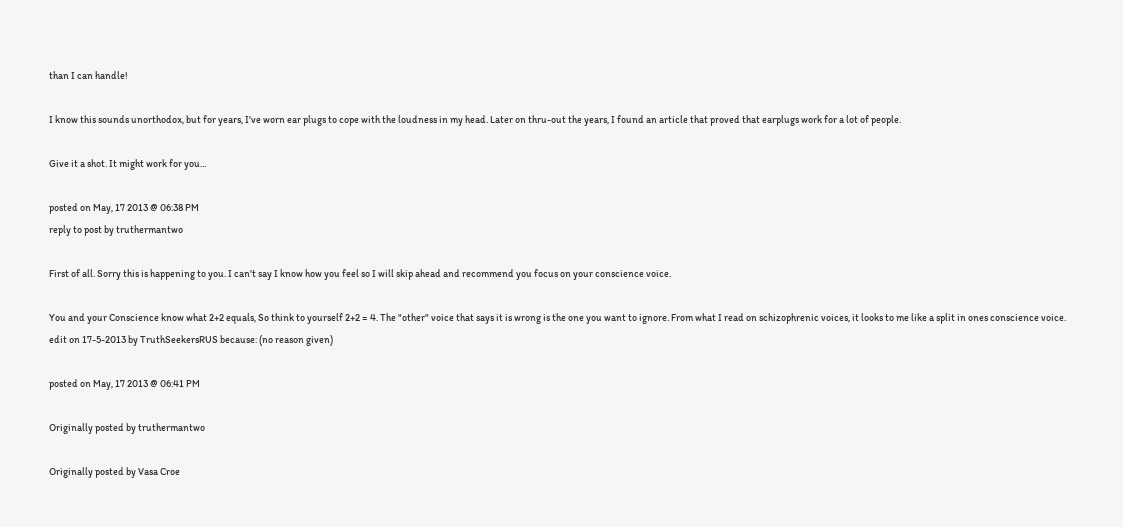than I can handle!

I know this sounds unorthodox, but for years, I've worn ear plugs to cope with the loudness in my head. Later on thru-out the years, I found an article that proved that earplugs work for a lot of people.

Give it a shot. It might work for you...

posted on May, 17 2013 @ 06:38 PM
reply to post by truthermantwo

First of all. Sorry this is happening to you. I can't say I know how you feel so I will skip ahead and recommend you focus on your conscience voice.

You and your Conscience know what 2+2 equals, So think to yourself 2+2 = 4. The "other" voice that says it is wrong is the one you want to ignore. From what I read on schizophrenic voices, it looks to me like a split in ones conscience voice.
edit on 17-5-2013 by TruthSeekersRUS because: (no reason given)

posted on May, 17 2013 @ 06:41 PM

Originally posted by truthermantwo

Originally posted by Vasa Croe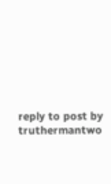reply to post by truthermantwo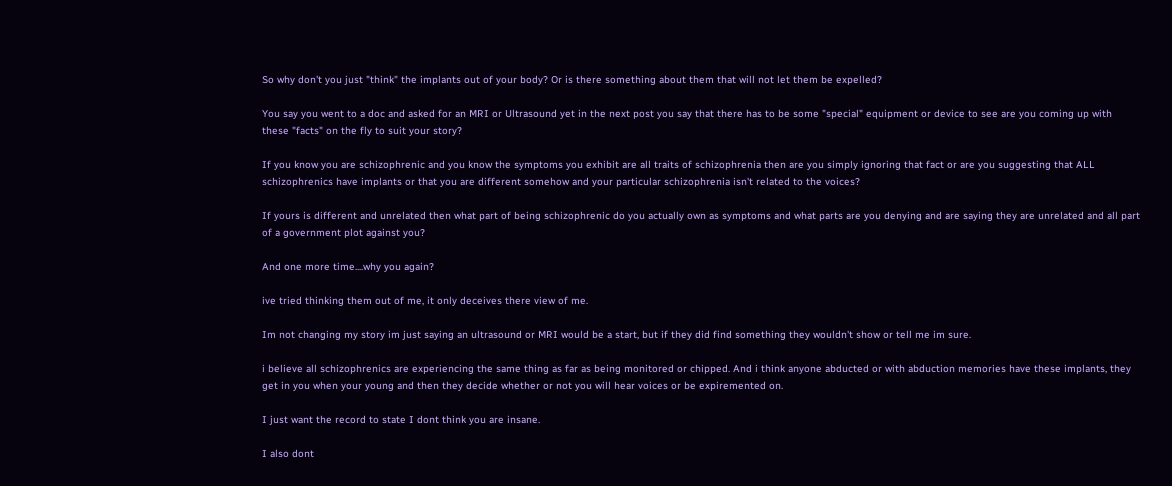So why don't you just "think" the implants out of your body? Or is there something about them that will not let them be expelled?

You say you went to a doc and asked for an MRI or Ultrasound yet in the next post you say that there has to be some "special" equipment or device to see are you coming up with these "facts" on the fly to suit your story?

If you know you are schizophrenic and you know the symptoms you exhibit are all traits of schizophrenia then are you simply ignoring that fact or are you suggesting that ALL schizophrenics have implants or that you are different somehow and your particular schizophrenia isn't related to the voices?

If yours is different and unrelated then what part of being schizophrenic do you actually own as symptoms and what parts are you denying and are saying they are unrelated and all part of a government plot against you?

And one more time....why you again?

ive tried thinking them out of me, it only deceives there view of me.

Im not changing my story im just saying an ultrasound or MRI would be a start, but if they did find something they wouldn't show or tell me im sure.

i believe all schizophrenics are experiencing the same thing as far as being monitored or chipped. And i think anyone abducted or with abduction memories have these implants, they get in you when your young and then they decide whether or not you will hear voices or be expiremented on.

I just want the record to state I dont think you are insane.

I also dont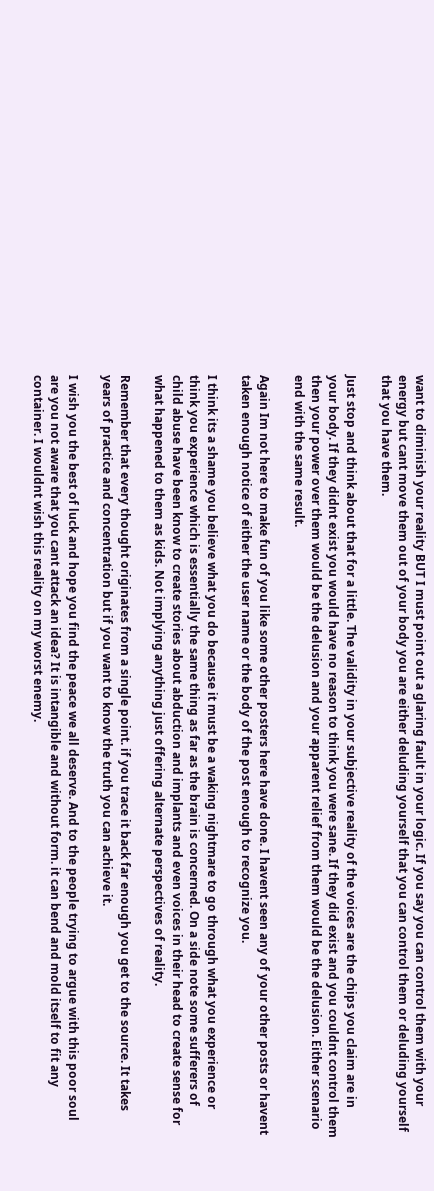want to diminish your reality BUT I must point out a glaring fault in your logic. If you say you can control them with your energy but cant move them out of your body you are either deluding yourself that you can control them or deluding yourself that you have them.

Just stop and think about that for a little. The validity in your subjective reality of the voices are the chips you claim are in your body. If they didnt exist you would have no reason to think you were sane. If they did exist and you couldnt control them then your power over them would be the delusion and your apparent relief from them would be the delusion. Either scenario end with the same result.

Again Im not here to make fun of you like some other posters here have done. I havent seen any of your other posts or havent taken enough notice of either the user name or the body of the post enough to recognize you.

I think its a shame you believe what you do because it must be a waking nightmare to go through what you experience or think you experience which is essentially the same thing as far as the brain is concerned. On a side note some sufferers of child abuse have been know to create stories about abduction and implants and even voices in their head to create sense for what happened to them as kids. Not implying anything just offering alternate perspectives of reality.

Remember that every thought originates from a single point. if you trace it back far enough you get to the source. It takes years of practice and concentration but if you want to know the truth you can achieve it.

I wish you the best of luck and hope you find the peace we all deserve. And to the people trying to argue with this poor soul are you not aware that you cant attack an idea? It is intangible and without form. it can bend and mold itself to fit any container. I wouldnt wish this reality on my worst enemy.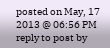posted on May, 17 2013 @ 06:56 PM
reply to post by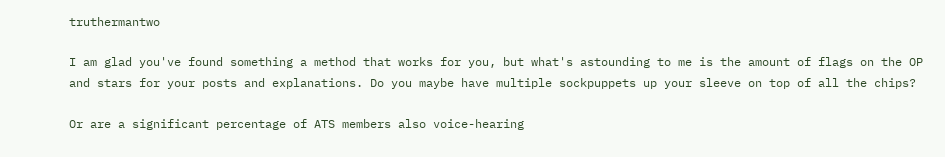truthermantwo

I am glad you've found something a method that works for you, but what's astounding to me is the amount of flags on the OP and stars for your posts and explanations. Do you maybe have multiple sockpuppets up your sleeve on top of all the chips?

Or are a significant percentage of ATS members also voice-hearing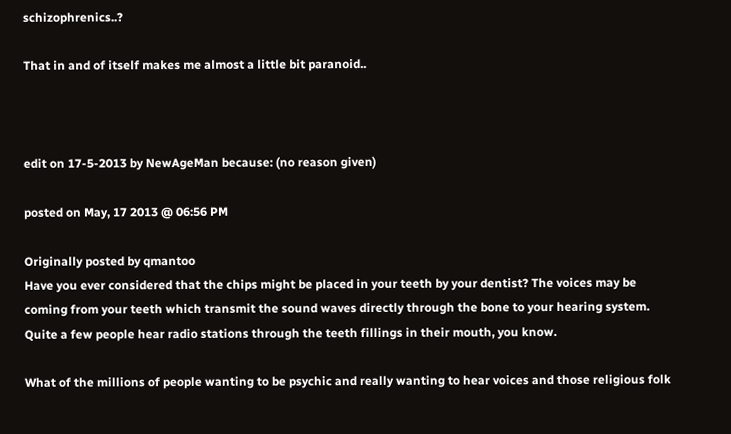schizophrenics..?

That in and of itself makes me almost a little bit paranoid..



edit on 17-5-2013 by NewAgeMan because: (no reason given)

posted on May, 17 2013 @ 06:56 PM

Originally posted by qmantoo
Have you ever considered that the chips might be placed in your teeth by your dentist? The voices may be coming from your teeth which transmit the sound waves directly through the bone to your hearing system. Quite a few people hear radio stations through the teeth fillings in their mouth, you know.

What of the millions of people wanting to be psychic and really wanting to hear voices and those religious folk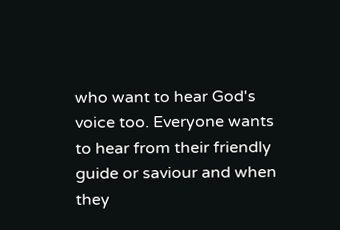who want to hear God's voice too. Everyone wants to hear from their friendly guide or saviour and when they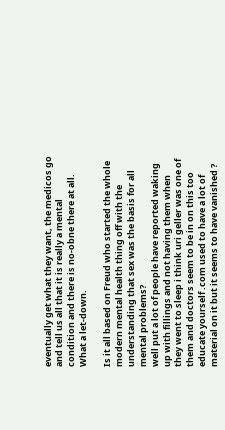eventually get what they want, the medicos go and tell us all that it is really a mental condition and there is no-obne there at all. What a let-down.

Is it all based on Freud who started the whole modern mental health thing off with the understanding that sex was the basis for all mental problems?
well put a lot of people have reported waking up with fillings and not having them when they went to sleep i think uri geller was one of them and doctors seem to be in on this too educate yourself .com used to have a lot of material on it but it seems to have vanished ?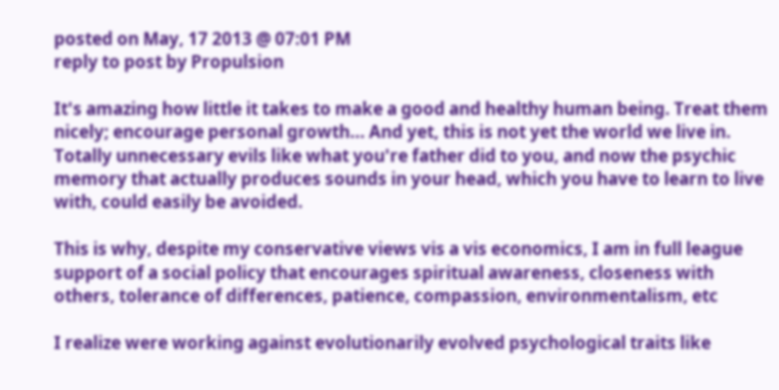posted on May, 17 2013 @ 07:01 PM
reply to post by Propulsion

It's amazing how little it takes to make a good and healthy human being. Treat them nicely; encourage personal growth... And yet, this is not yet the world we live in. Totally unnecessary evils like what you're father did to you, and now the psychic memory that actually produces sounds in your head, which you have to learn to live with, could easily be avoided.

This is why, despite my conservative views vis a vis economics, I am in full league support of a social policy that encourages spiritual awareness, closeness with others, tolerance of differences, patience, compassion, environmentalism, etc

I realize were working against evolutionarily evolved psychological traits like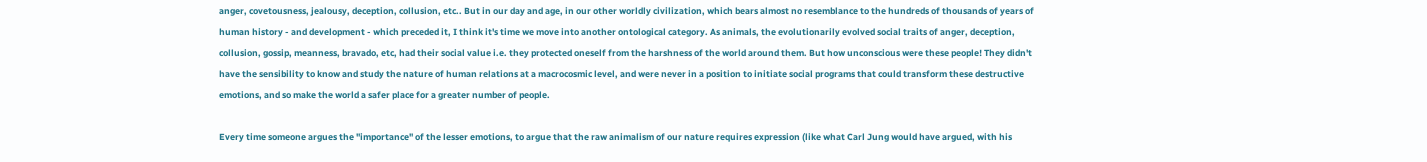anger, covetousness, jealousy, deception, collusion, etc.. But in our day and age, in our other worldly civilization, which bears almost no resemblance to the hundreds of thousands of years of human history - and development - which preceded it, I think it's time we move into another ontological category. As animals, the evolutionarily evolved social traits of anger, deception, collusion, gossip, meanness, bravado, etc, had their social value i.e. they protected oneself from the harshness of the world around them. But how unconscious were these people! They didn't have the sensibility to know and study the nature of human relations at a macrocosmic level, and were never in a position to initiate social programs that could transform these destructive emotions, and so make the world a safer place for a greater number of people.

Every time someone argues the "importance" of the lesser emotions, to argue that the raw animalism of our nature requires expression (like what Carl Jung would have argued, with his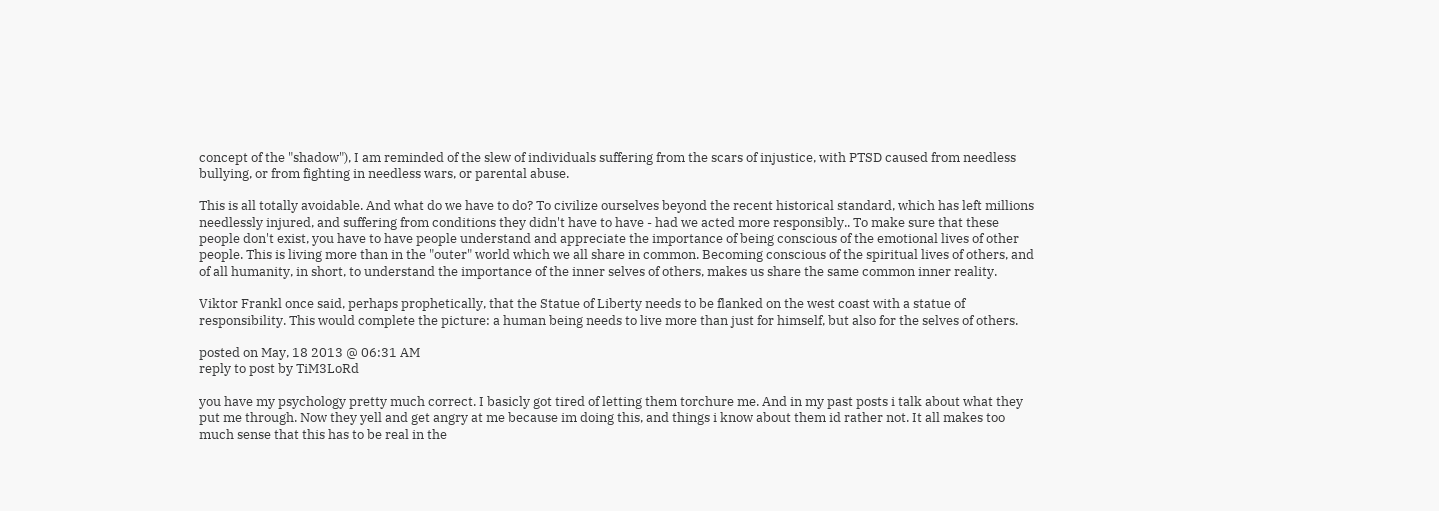concept of the "shadow"), I am reminded of the slew of individuals suffering from the scars of injustice, with PTSD caused from needless bullying, or from fighting in needless wars, or parental abuse.

This is all totally avoidable. And what do we have to do? To civilize ourselves beyond the recent historical standard, which has left millions needlessly injured, and suffering from conditions they didn't have to have - had we acted more responsibly.. To make sure that these people don't exist, you have to have people understand and appreciate the importance of being conscious of the emotional lives of other people. This is living more than in the "outer" world which we all share in common. Becoming conscious of the spiritual lives of others, and of all humanity, in short, to understand the importance of the inner selves of others, makes us share the same common inner reality.

Viktor Frankl once said, perhaps prophetically, that the Statue of Liberty needs to be flanked on the west coast with a statue of responsibility. This would complete the picture: a human being needs to live more than just for himself, but also for the selves of others.

posted on May, 18 2013 @ 06:31 AM
reply to post by TiM3LoRd

you have my psychology pretty much correct. I basicly got tired of letting them torchure me. And in my past posts i talk about what they put me through. Now they yell and get angry at me because im doing this, and things i know about them id rather not. It all makes too much sense that this has to be real in the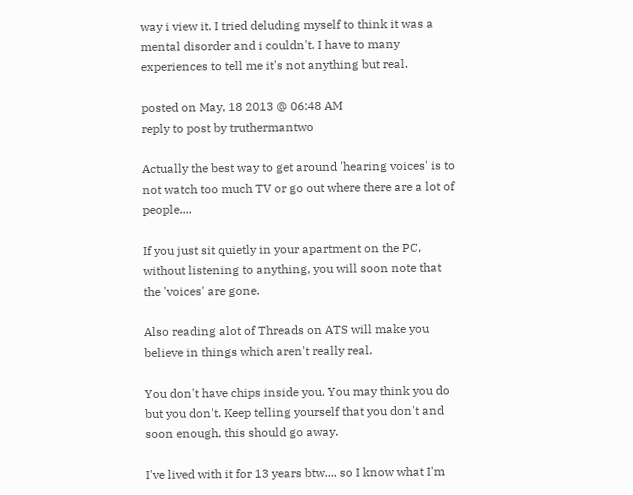way i view it. I tried deluding myself to think it was a mental disorder and i couldn't. I have to many experiences to tell me it's not anything but real.

posted on May, 18 2013 @ 06:48 AM
reply to post by truthermantwo

Actually the best way to get around 'hearing voices' is to not watch too much TV or go out where there are a lot of people....

If you just sit quietly in your apartment on the PC, without listening to anything, you will soon note that the 'voices' are gone.

Also reading alot of Threads on ATS will make you believe in things which aren't really real.

You don't have chips inside you. You may think you do but you don't. Keep telling yourself that you don't and soon enough, this should go away.

I've lived with it for 13 years btw.... so I know what I'm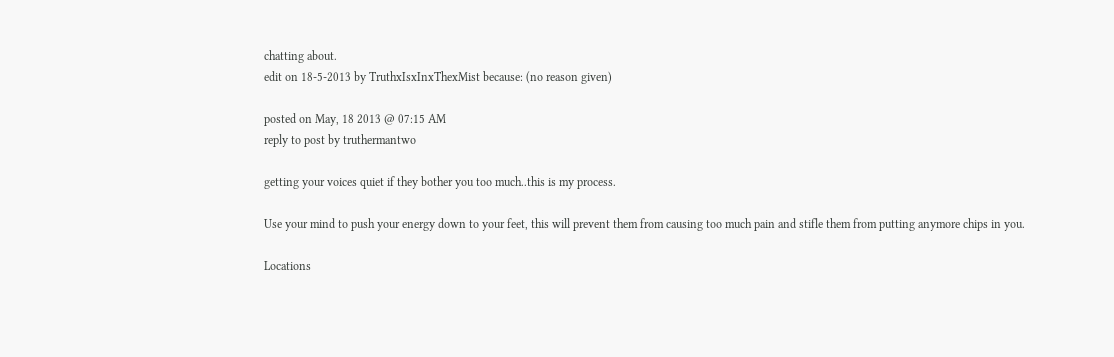chatting about.
edit on 18-5-2013 by TruthxIsxInxThexMist because: (no reason given)

posted on May, 18 2013 @ 07:15 AM
reply to post by truthermantwo

getting your voices quiet if they bother you too much..this is my process.

Use your mind to push your energy down to your feet, this will prevent them from causing too much pain and stifle them from putting anymore chips in you.

Locations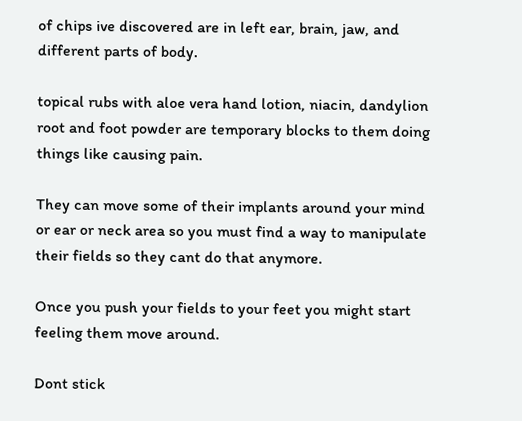of chips ive discovered are in left ear, brain, jaw, and different parts of body.

topical rubs with aloe vera hand lotion, niacin, dandylion root and foot powder are temporary blocks to them doing things like causing pain.

They can move some of their implants around your mind or ear or neck area so you must find a way to manipulate their fields so they cant do that anymore.

Once you push your fields to your feet you might start feeling them move around.

Dont stick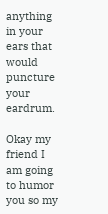anything in your ears that would puncture your eardrum.

Okay my friend I am going to humor you so my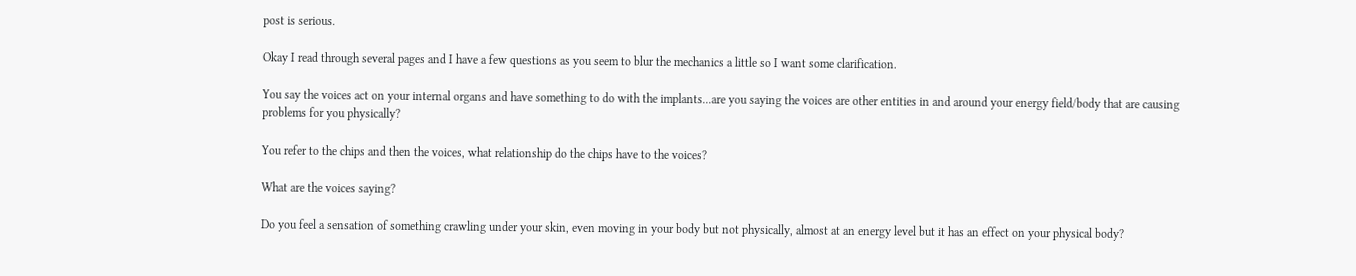post is serious.

Okay I read through several pages and I have a few questions as you seem to blur the mechanics a little so I want some clarification.

You say the voices act on your internal organs and have something to do with the implants...are you saying the voices are other entities in and around your energy field/body that are causing problems for you physically?

You refer to the chips and then the voices, what relationship do the chips have to the voices?

What are the voices saying?

Do you feel a sensation of something crawling under your skin, even moving in your body but not physically, almost at an energy level but it has an effect on your physical body?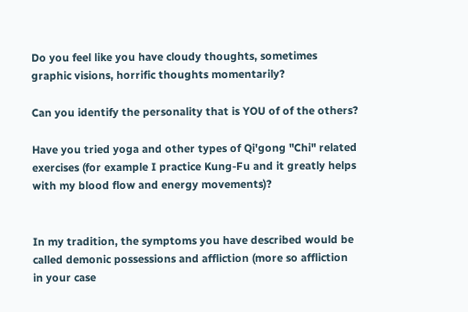Do you feel like you have cloudy thoughts, sometimes graphic visions, horrific thoughts momentarily?

Can you identify the personality that is YOU of of the others?

Have you tried yoga and other types of Qi'gong "Chi" related exercises (for example I practice Kung-Fu and it greatly helps with my blood flow and energy movements)?


In my tradition, the symptoms you have described would be called demonic possessions and affliction (more so affliction in your case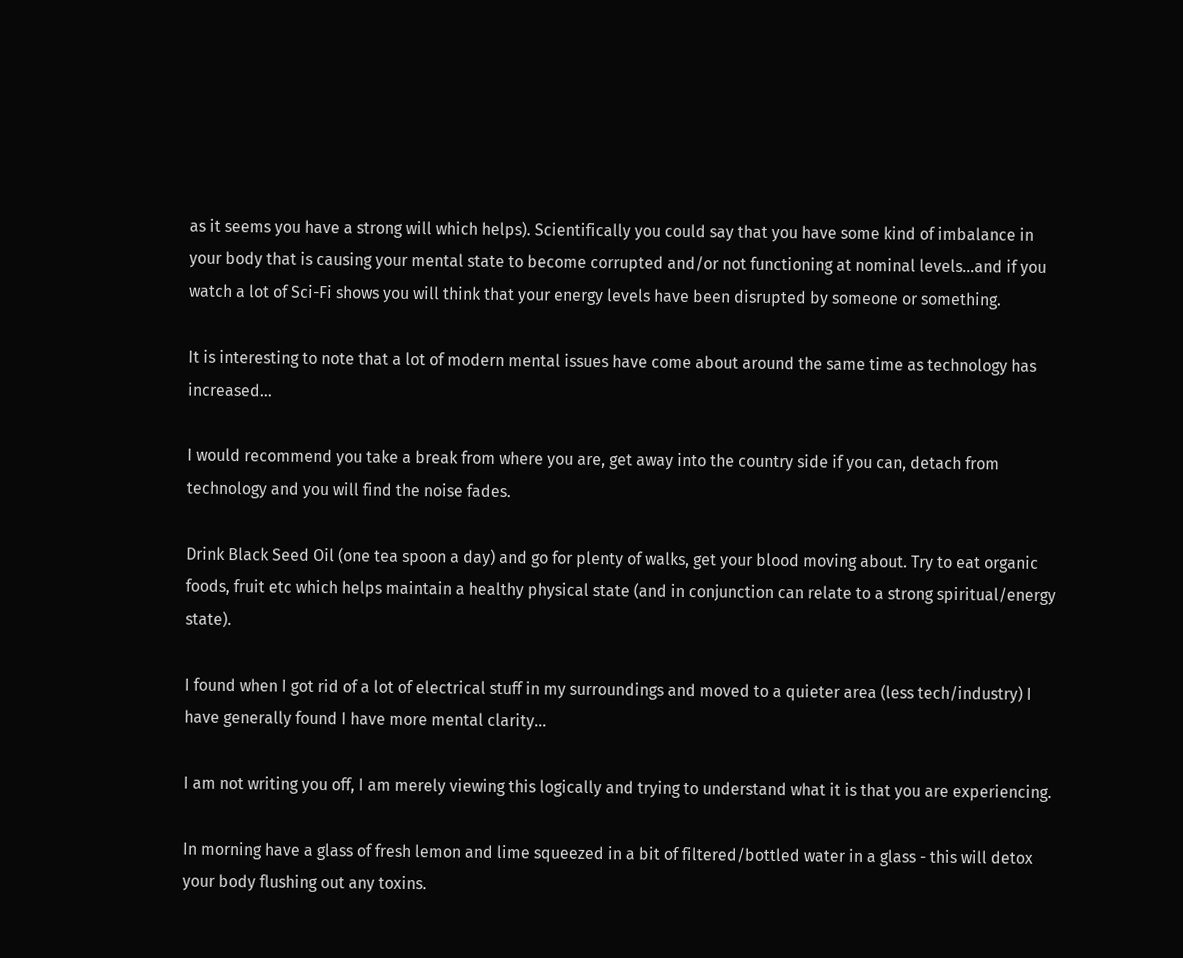as it seems you have a strong will which helps). Scientifically you could say that you have some kind of imbalance in your body that is causing your mental state to become corrupted and/or not functioning at nominal levels...and if you watch a lot of Sci-Fi shows you will think that your energy levels have been disrupted by someone or something.

It is interesting to note that a lot of modern mental issues have come about around the same time as technology has increased...

I would recommend you take a break from where you are, get away into the country side if you can, detach from technology and you will find the noise fades.

Drink Black Seed Oil (one tea spoon a day) and go for plenty of walks, get your blood moving about. Try to eat organic foods, fruit etc which helps maintain a healthy physical state (and in conjunction can relate to a strong spiritual/energy state).

I found when I got rid of a lot of electrical stuff in my surroundings and moved to a quieter area (less tech/industry) I have generally found I have more mental clarity...

I am not writing you off, I am merely viewing this logically and trying to understand what it is that you are experiencing.

In morning have a glass of fresh lemon and lime squeezed in a bit of filtered/bottled water in a glass - this will detox your body flushing out any toxins.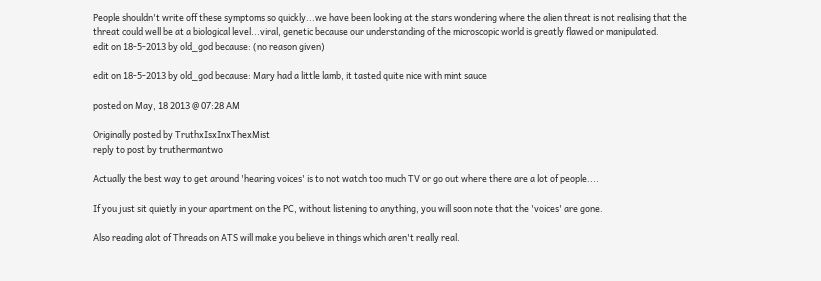People shouldn't write off these symptoms so quickly...we have been looking at the stars wondering where the alien threat is not realising that the threat could well be at a biological level...viral, genetic because our understanding of the microscopic world is greatly flawed or manipulated.
edit on 18-5-2013 by old_god because: (no reason given)

edit on 18-5-2013 by old_god because: Mary had a little lamb, it tasted quite nice with mint sauce

posted on May, 18 2013 @ 07:28 AM

Originally posted by TruthxIsxInxThexMist
reply to post by truthermantwo

Actually the best way to get around 'hearing voices' is to not watch too much TV or go out where there are a lot of people....

If you just sit quietly in your apartment on the PC, without listening to anything, you will soon note that the 'voices' are gone.

Also reading alot of Threads on ATS will make you believe in things which aren't really real.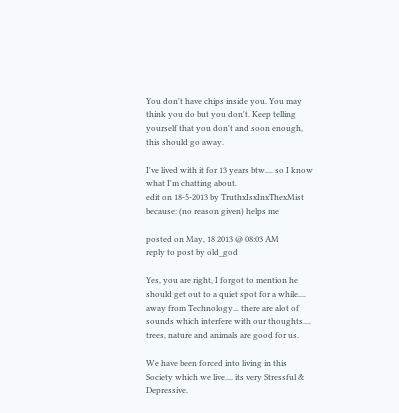You don't have chips inside you. You may think you do but you don't. Keep telling yourself that you don't and soon enough, this should go away.

I've lived with it for 13 years btw.... so I know what I'm chatting about.
edit on 18-5-2013 by TruthxIsxInxThexMist because: (no reason given) helps me

posted on May, 18 2013 @ 08:03 AM
reply to post by old_god

Yes, you are right, I forgot to mention he should get out to a quiet spot for a while.... away from Technology... there are alot of sounds which interfere with our thoughts.... trees, nature and animals are good for us.

We have been forced into living in this Society which we live.... its very Stressful & Depressive.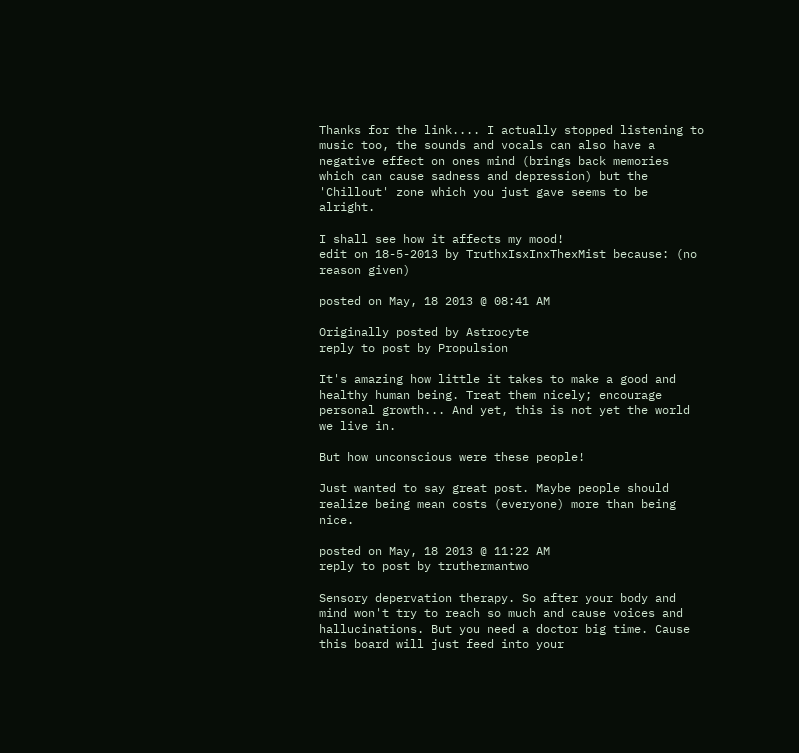Thanks for the link.... I actually stopped listening to music too, the sounds and vocals can also have a negative effect on ones mind (brings back memories which can cause sadness and depression) but the 'Chillout' zone which you just gave seems to be alright.

I shall see how it affects my mood!
edit on 18-5-2013 by TruthxIsxInxThexMist because: (no reason given)

posted on May, 18 2013 @ 08:41 AM

Originally posted by Astrocyte
reply to post by Propulsion

It's amazing how little it takes to make a good and healthy human being. Treat them nicely; encourage personal growth... And yet, this is not yet the world we live in.

But how unconscious were these people!

Just wanted to say great post. Maybe people should realize being mean costs (everyone) more than being nice.

posted on May, 18 2013 @ 11:22 AM
reply to post by truthermantwo

Sensory depervation therapy. So after your body and mind won't try to reach so much and cause voices and hallucinations. But you need a doctor big time. Cause this board will just feed into your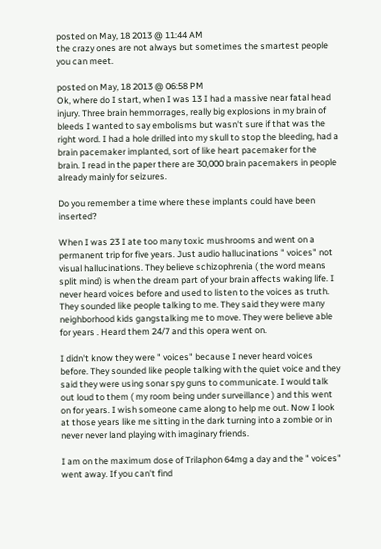posted on May, 18 2013 @ 11:44 AM
the crazy ones are not always but sometimes the smartest people you can meet.

posted on May, 18 2013 @ 06:58 PM
Ok, where do I start, when I was 13 I had a massive near fatal head injury. Three brain hemmorrages, really big explosions in my brain of bleeds I wanted to say embolisms but wasn't sure if that was the right word. I had a hole drilled into my skull to stop the bleeding, had a brain pacemaker implanted, sort of like heart pacemaker for the brain. I read in the paper there are 30,000 brain pacemakers in people already mainly for seizures.

Do you remember a time where these implants could have been inserted?

When I was 23 I ate too many toxic mushrooms and went on a permanent trip for five years. Just audio hallucinations " voices" not visual hallucinations. They believe schizophrenia ( the word means split mind) is when the dream part of your brain affects waking life. I never heard voices before and used to listen to the voices as truth. They sounded like people talking to me. They said they were many neighborhood kids gangstalking me to move. They were believe able for years . Heard them 24/7 and this opera went on.

I didn't know they were " voices" because I never heard voices before. They sounded like people talking with the quiet voice and they said they were using sonar spy guns to communicate. I would talk out loud to them ( my room being under surveillance ) and this went on for years. I wish someone came along to help me out. Now I look at those years like me sitting in the dark turning into a zombie or in never never land playing with imaginary friends.

I am on the maximum dose of Trilaphon 64mg a day and the " voices" went away. If you can't find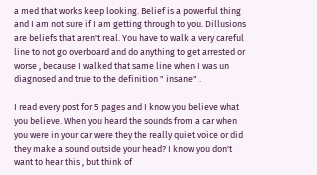a med that works keep looking. Belief is a powerful thing and I am not sure if I am getting through to you. Dillusions are beliefs that aren't real. You have to walk a very careful line to not go overboard and do anything to get arrested or worse , because I walked that same line when I was un diagnosed and true to the definition " insane" .

I read every post for 5 pages and I know you believe what you believe. When you heard the sounds from a car when you were in your car were they the really quiet voice or did they make a sound outside your head? I know you don't want to hear this , but think of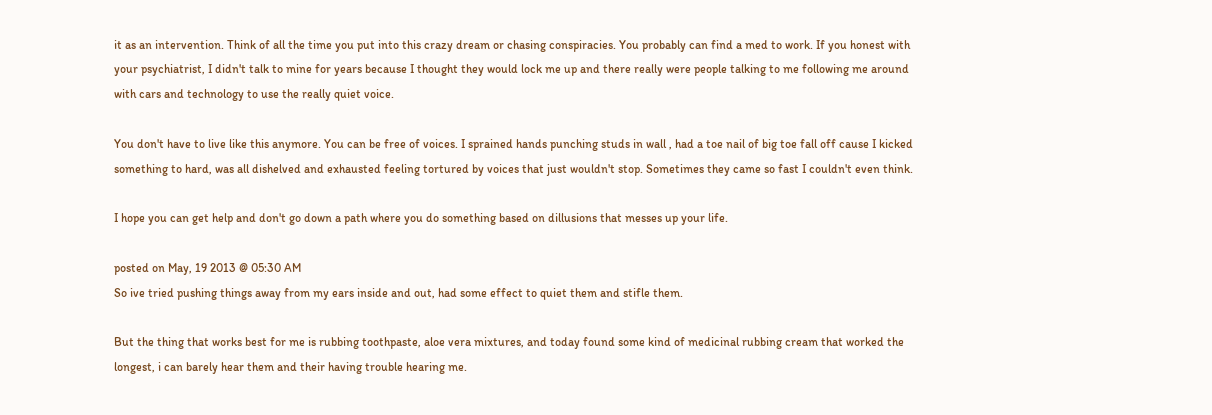it as an intervention. Think of all the time you put into this crazy dream or chasing conspiracies. You probably can find a med to work. If you honest with your psychiatrist, I didn't talk to mine for years because I thought they would lock me up and there really were people talking to me following me around with cars and technology to use the really quiet voice.

You don't have to live like this anymore. You can be free of voices. I sprained hands punching studs in wall , had a toe nail of big toe fall off cause I kicked something to hard, was all dishelved and exhausted feeling tortured by voices that just wouldn't stop. Sometimes they came so fast I couldn't even think.

I hope you can get help and don't go down a path where you do something based on dillusions that messes up your life.

posted on May, 19 2013 @ 05:30 AM
So ive tried pushing things away from my ears inside and out, had some effect to quiet them and stifle them.

But the thing that works best for me is rubbing toothpaste, aloe vera mixtures, and today found some kind of medicinal rubbing cream that worked the longest, i can barely hear them and their having trouble hearing me.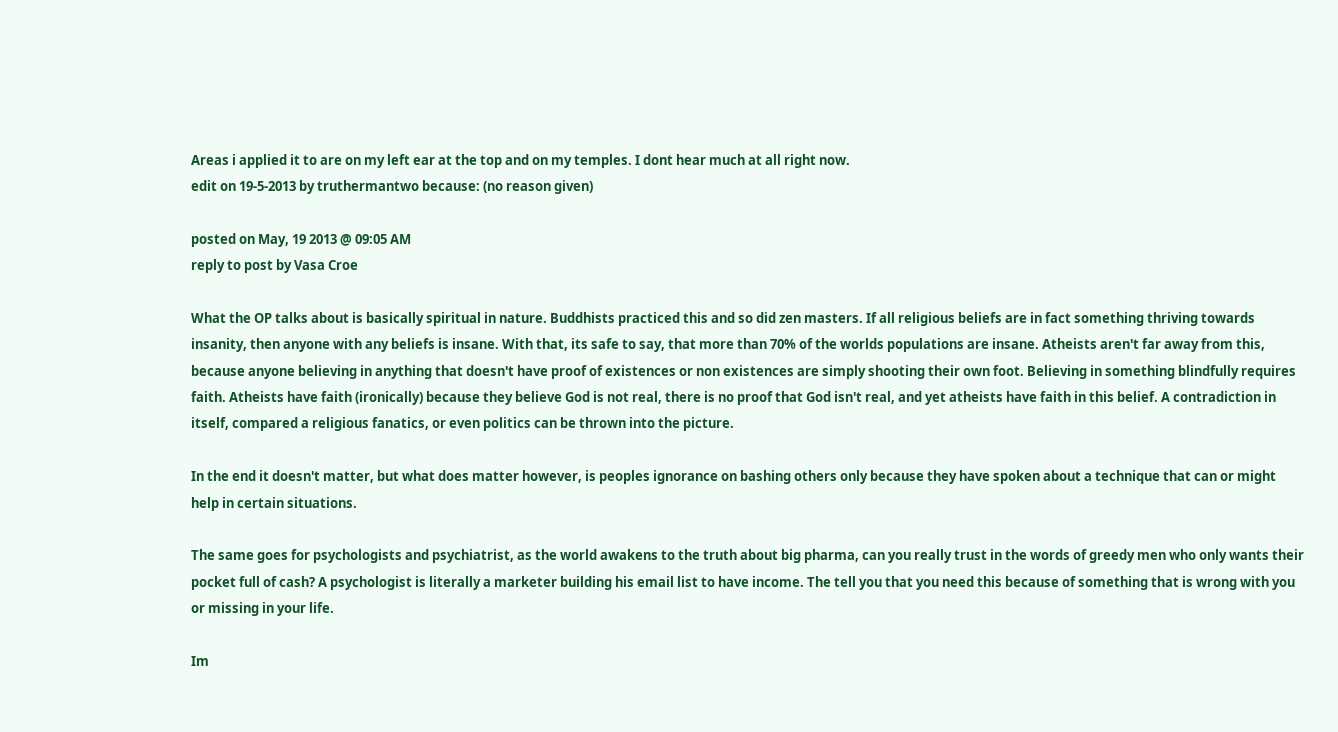Areas i applied it to are on my left ear at the top and on my temples. I dont hear much at all right now.
edit on 19-5-2013 by truthermantwo because: (no reason given)

posted on May, 19 2013 @ 09:05 AM
reply to post by Vasa Croe

What the OP talks about is basically spiritual in nature. Buddhists practiced this and so did zen masters. If all religious beliefs are in fact something thriving towards insanity, then anyone with any beliefs is insane. With that, its safe to say, that more than 70% of the worlds populations are insane. Atheists aren't far away from this, because anyone believing in anything that doesn't have proof of existences or non existences are simply shooting their own foot. Believing in something blindfully requires faith. Atheists have faith (ironically) because they believe God is not real, there is no proof that God isn't real, and yet atheists have faith in this belief. A contradiction in itself, compared a religious fanatics, or even politics can be thrown into the picture.

In the end it doesn't matter, but what does matter however, is peoples ignorance on bashing others only because they have spoken about a technique that can or might help in certain situations.

The same goes for psychologists and psychiatrist, as the world awakens to the truth about big pharma, can you really trust in the words of greedy men who only wants their pocket full of cash? A psychologist is literally a marketer building his email list to have income. The tell you that you need this because of something that is wrong with you or missing in your life.

Im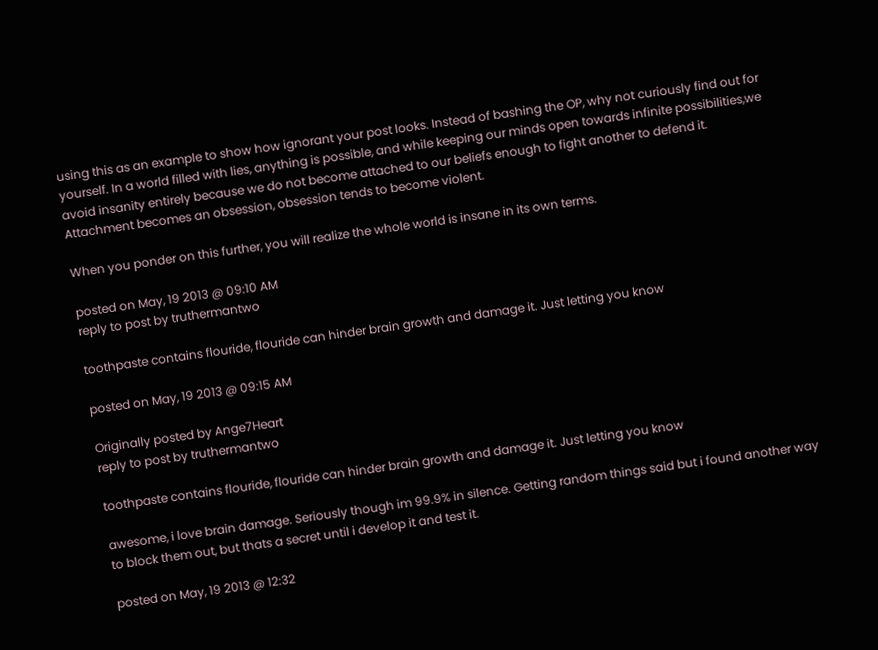using this as an example to show how ignorant your post looks. Instead of bashing the OP, why not curiously find out for yourself. In a world filled with lies, anything is possible, and while keeping our minds open towards infinite possibilities,we avoid insanity entirely because we do not become attached to our beliefs enough to fight another to defend it. Attachment becomes an obsession, obsession tends to become violent.

When you ponder on this further, you will realize the whole world is insane in its own terms.

posted on May, 19 2013 @ 09:10 AM
reply to post by truthermantwo

toothpaste contains flouride, flouride can hinder brain growth and damage it. Just letting you know

posted on May, 19 2013 @ 09:15 AM

Originally posted by Ange7Heart
reply to post by truthermantwo

toothpaste contains flouride, flouride can hinder brain growth and damage it. Just letting you know

awesome, i love brain damage. Seriously though im 99.9% in silence. Getting random things said but i found another way to block them out, but thats a secret until i develop it and test it.

posted on May, 19 2013 @ 12:32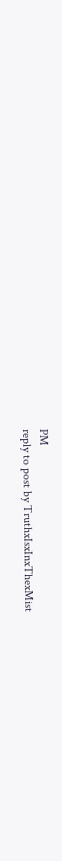PM
reply to post by TruthxIsxInxThexMist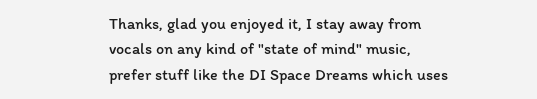Thanks, glad you enjoyed it, I stay away from vocals on any kind of "state of mind" music, prefer stuff like the DI Space Dreams which uses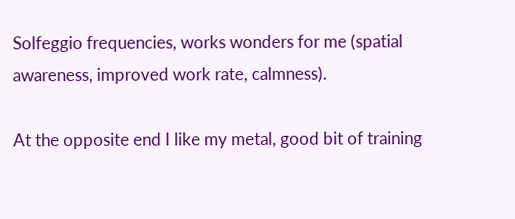Solfeggio frequencies, works wonders for me (spatial awareness, improved work rate, calmness).

At the opposite end I like my metal, good bit of training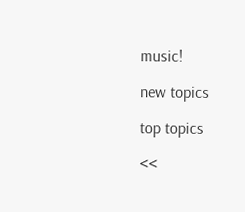music!

new topics

top topics

<<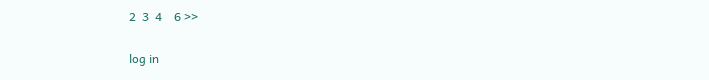2  3  4    6 >>

log in